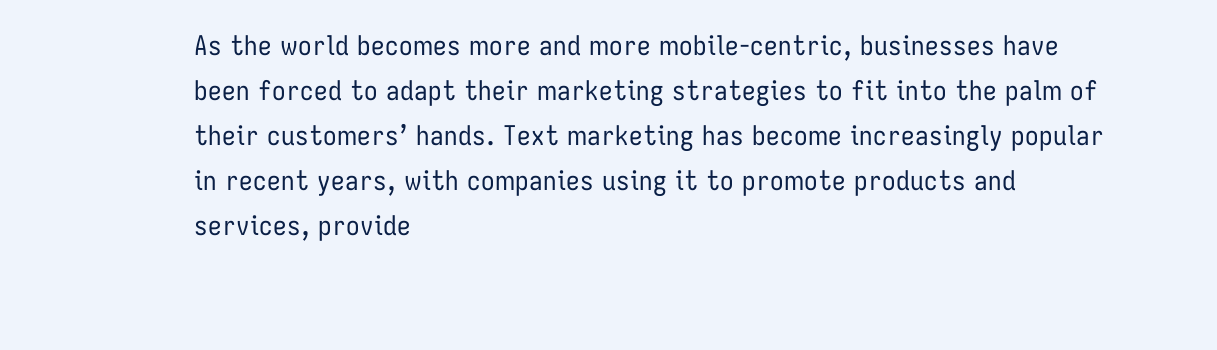As the world becomes more and more mobile-centric, businesses have been forced to adapt their marketing strategies to fit into the palm of their customers’ hands. Text marketing has become increasingly popular in recent years, with companies using it to promote products and services, provide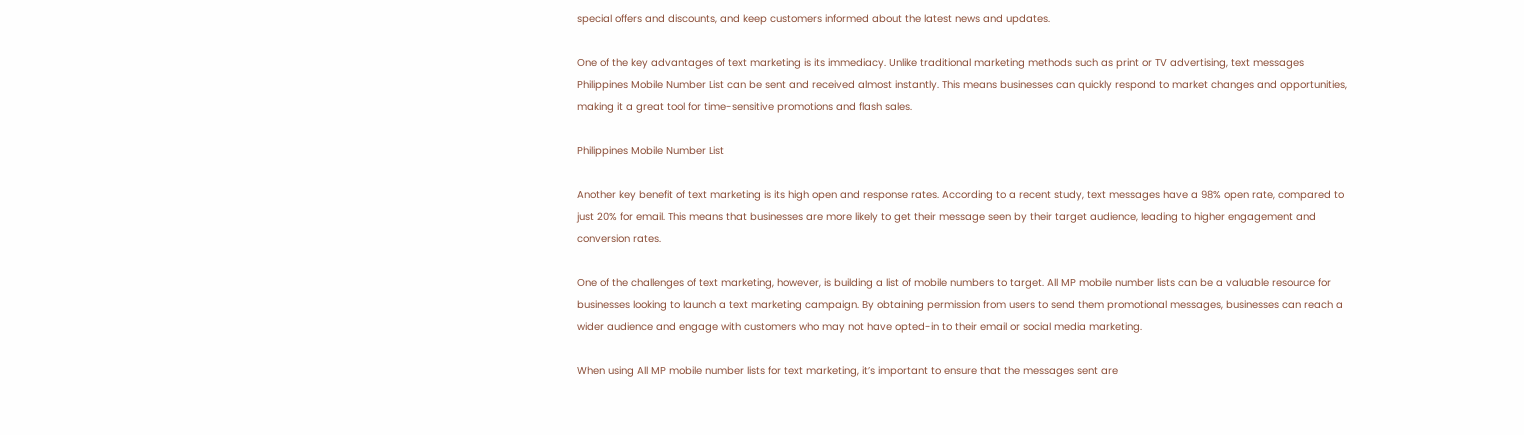special offers and discounts, and keep customers informed about the latest news and updates.

One of the key advantages of text marketing is its immediacy. Unlike traditional marketing methods such as print or TV advertising, text messages Philippines Mobile Number List can be sent and received almost instantly. This means businesses can quickly respond to market changes and opportunities, making it a great tool for time-sensitive promotions and flash sales.

Philippines Mobile Number List

Another key benefit of text marketing is its high open and response rates. According to a recent study, text messages have a 98% open rate, compared to just 20% for email. This means that businesses are more likely to get their message seen by their target audience, leading to higher engagement and conversion rates.

One of the challenges of text marketing, however, is building a list of mobile numbers to target. All MP mobile number lists can be a valuable resource for businesses looking to launch a text marketing campaign. By obtaining permission from users to send them promotional messages, businesses can reach a wider audience and engage with customers who may not have opted-in to their email or social media marketing.

When using All MP mobile number lists for text marketing, it’s important to ensure that the messages sent are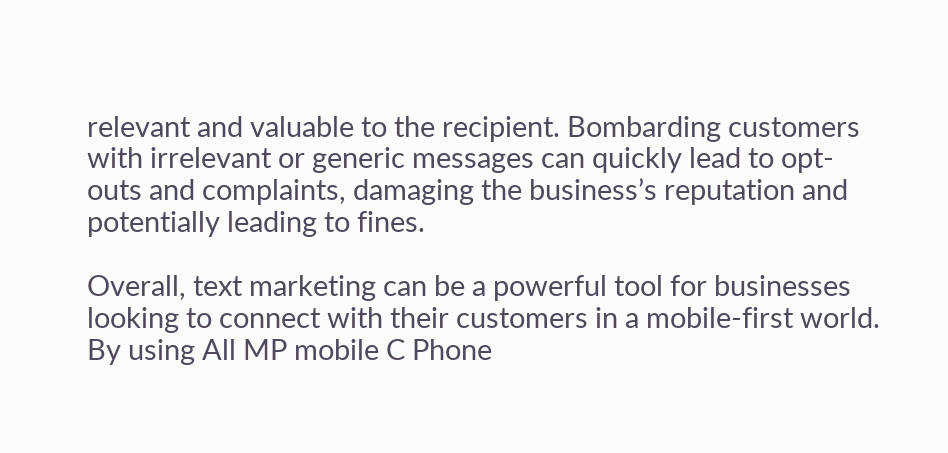relevant and valuable to the recipient. Bombarding customers with irrelevant or generic messages can quickly lead to opt-outs and complaints, damaging the business’s reputation and potentially leading to fines.

Overall, text marketing can be a powerful tool for businesses looking to connect with their customers in a mobile-first world. By using All MP mobile C Phone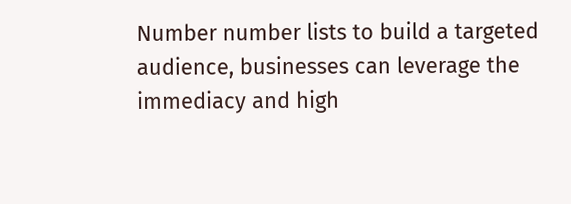Number number lists to build a targeted audience, businesses can leverage the immediacy and high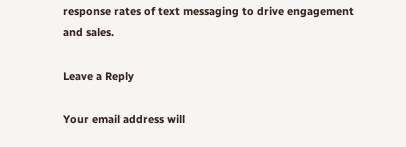response rates of text messaging to drive engagement and sales.

Leave a Reply

Your email address will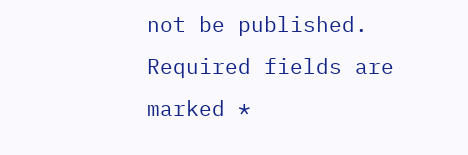not be published. Required fields are marked *